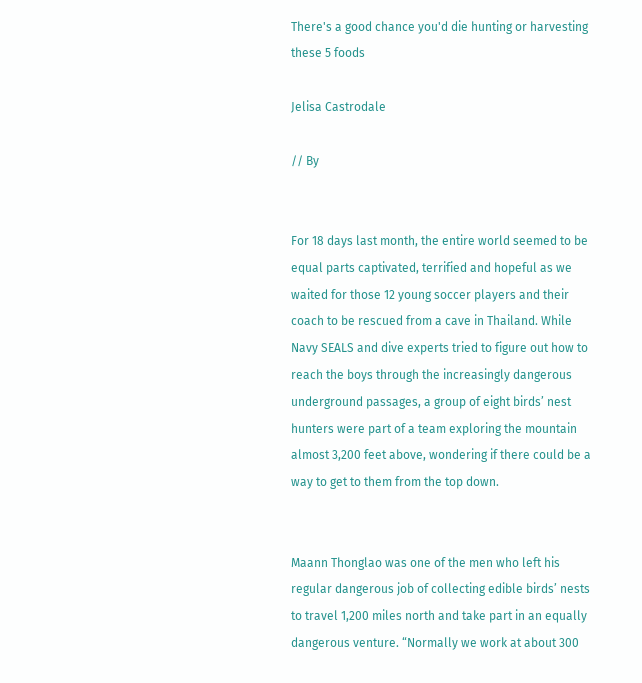There's a good chance you'd die hunting or harvesting these 5 foods

Jelisa Castrodale

// By


For 18 days last month, the entire world seemed to be equal parts captivated, terrified and hopeful as we waited for those 12 young soccer players and their coach to be rescued from a cave in Thailand. While Navy SEALS and dive experts tried to figure out how to reach the boys through the increasingly dangerous underground passages, a group of eight birds’ nest hunters were part of a team exploring the mountain almost 3,200 feet above, wondering if there could be a way to get to them from the top down.


Maann Thonglao was one of the men who left his regular dangerous job of collecting edible birds’ nests to travel 1,200 miles north and take part in an equally dangerous venture. “Normally we work at about 300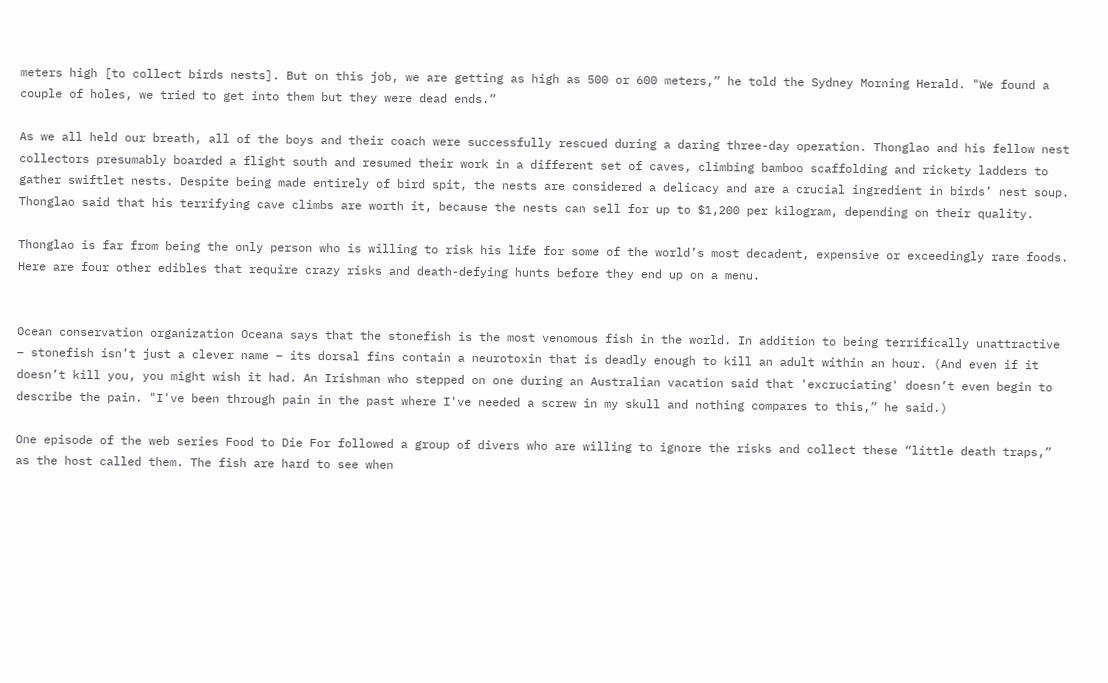meters high [to collect birds nests]. But on this job, we are getting as high as 500 or 600 meters,” he told the Sydney Morning Herald. "We found a couple of holes, we tried to get into them but they were dead ends.”

As we all held our breath, all of the boys and their coach were successfully rescued during a daring three-day operation. Thonglao and his fellow nest collectors presumably boarded a flight south and resumed their work in a different set of caves, climbing bamboo scaffolding and rickety ladders to gather swiftlet nests. Despite being made entirely of bird spit, the nests are considered a delicacy and are a crucial ingredient in birds’ nest soup. Thonglao said that his terrifying cave climbs are worth it, because the nests can sell for up to $1,200 per kilogram, depending on their quality.

Thonglao is far from being the only person who is willing to risk his life for some of the world’s most decadent, expensive or exceedingly rare foods. Here are four other edibles that require crazy risks and death-defying hunts before they end up on a menu.


Ocean conservation organization Oceana says that the stonefish is the most venomous fish in the world. In addition to being terrifically unattractive – stonefish isn’t just a clever name – its dorsal fins contain a neurotoxin that is deadly enough to kill an adult within an hour. (And even if it doesn’t kill you, you might wish it had. An Irishman who stepped on one during an Australian vacation said that 'excruciating' doesn’t even begin to describe the pain. "I've been through pain in the past where I've needed a screw in my skull and nothing compares to this,” he said.)

One episode of the web series Food to Die For followed a group of divers who are willing to ignore the risks and collect these “little death traps,” as the host called them. The fish are hard to see when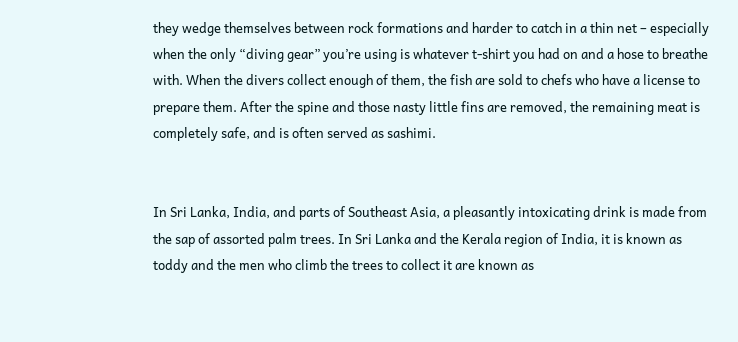they wedge themselves between rock formations and harder to catch in a thin net – especially when the only “diving gear” you’re using is whatever t-shirt you had on and a hose to breathe with. When the divers collect enough of them, the fish are sold to chefs who have a license to prepare them. After the spine and those nasty little fins are removed, the remaining meat is completely safe, and is often served as sashimi.


In Sri Lanka, India, and parts of Southeast Asia, a pleasantly intoxicating drink is made from the sap of assorted palm trees. In Sri Lanka and the Kerala region of India, it is known as toddy and the men who climb the trees to collect it are known as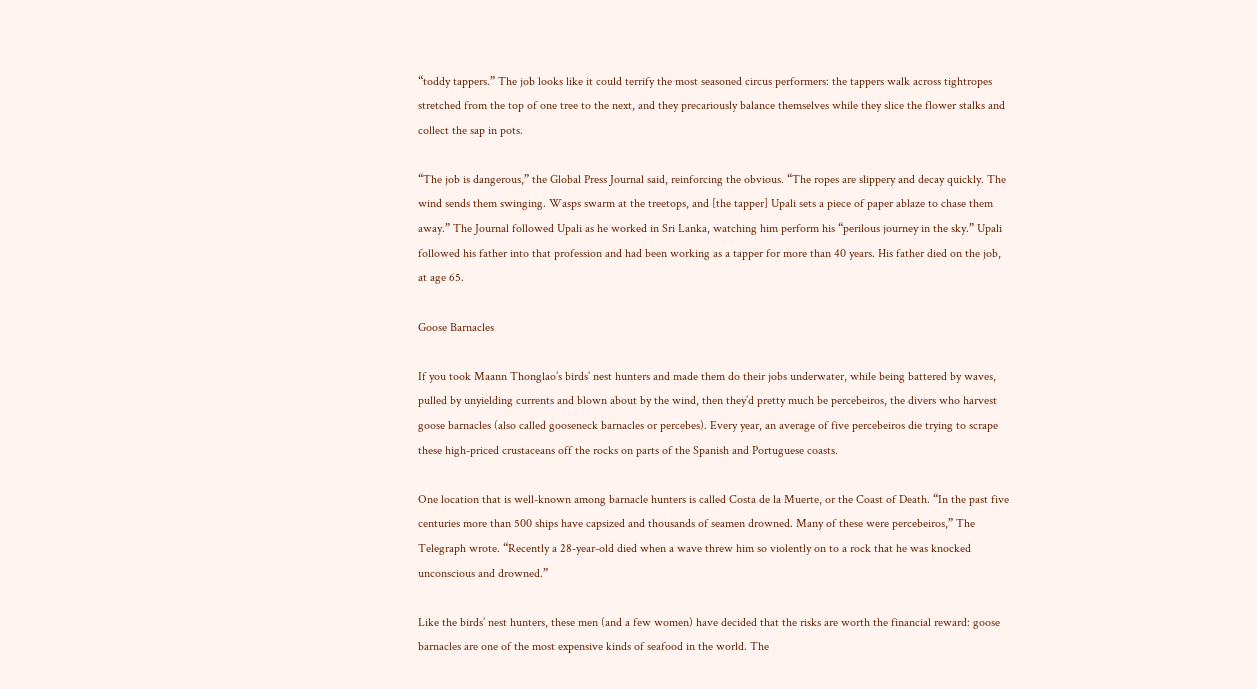“toddy tappers.” The job looks like it could terrify the most seasoned circus performers: the tappers walk across tightropes stretched from the top of one tree to the next, and they precariously balance themselves while they slice the flower stalks and collect the sap in pots.

“The job is dangerous,” the Global Press Journal said, reinforcing the obvious. “The ropes are slippery and decay quickly. The wind sends them swinging. Wasps swarm at the treetops, and [the tapper] Upali sets a piece of paper ablaze to chase them away.” The Journal followed Upali as he worked in Sri Lanka, watching him perform his “perilous journey in the sky.” Upali followed his father into that profession and had been working as a tapper for more than 40 years. His father died on the job, at age 65.

Goose Barnacles

If you took Maann Thonglao’s birds’ nest hunters and made them do their jobs underwater, while being battered by waves, pulled by unyielding currents and blown about by the wind, then they’d pretty much be percebeiros, the divers who harvest goose barnacles (also called gooseneck barnacles or percebes). Every year, an average of five percebeiros die trying to scrape these high-priced crustaceans off the rocks on parts of the Spanish and Portuguese coasts.

One location that is well-known among barnacle hunters is called Costa de la Muerte, or the Coast of Death. “In the past five centuries more than 500 ships have capsized and thousands of seamen drowned. Many of these were percebeiros,” The Telegraph wrote. “Recently a 28-year-old died when a wave threw him so violently on to a rock that he was knocked unconscious and drowned.”

Like the birds’ nest hunters, these men (and a few women) have decided that the risks are worth the financial reward: goose barnacles are one of the most expensive kinds of seafood in the world. The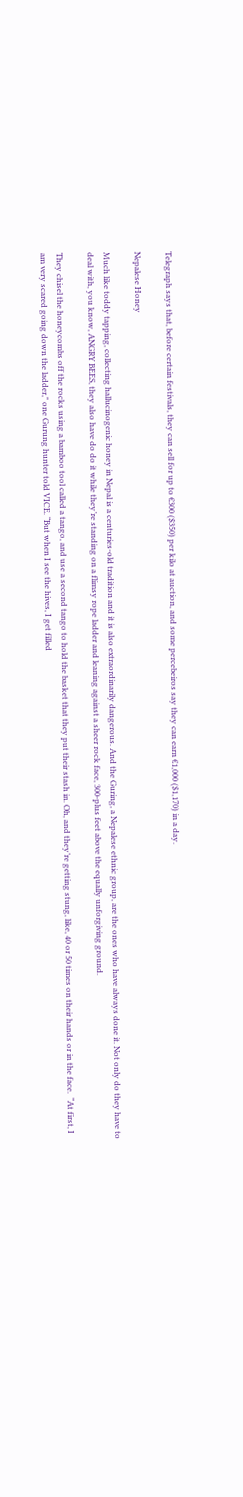Telegraph says that, before certain festivals, they can sell for up to €300 ($350) per kilo at auction, and some percebeiros say they can earn €1,000 ($1,170) in a day.

Nepalese Honey

Much like toddy tapping, collecting hallucinogenic honey in Nepal is a centuries-old tradition and it is also extraordinarily dangerous. And the Guring, a Nepalese ethnic group, are the ones who have always done it. Not only do they have to deal with, you know, ANGRY BEES, they also have do do it while they’re standing on a flimsy rope ladder and leaning against a sheer rock face, 300-plus feet above the equally unforgiving ground.

They chisel the honeycombs off the rocks using a bamboo tool called a tango, and use a second tango to hold the basket that they put their stash in. Oh, and they’re getting stung, like, 40 or 50 times on their hands or in the face.  “At first, I am very scared going down the ladder," one Gurung hunter told VICE. “But when I see the hives, I get filled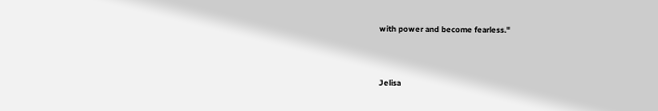with power and become fearless."


Jelisa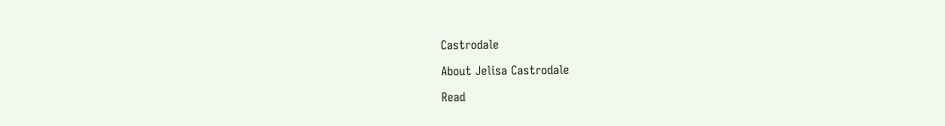Castrodale

About Jelisa Castrodale

Read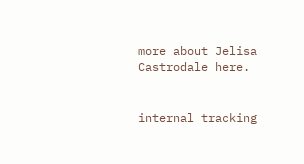more about Jelisa Castrodale here.


internal tracking